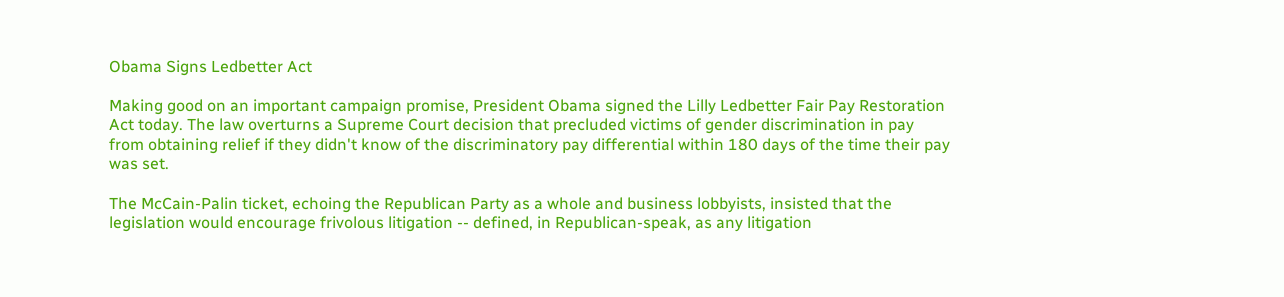Obama Signs Ledbetter Act

Making good on an important campaign promise, President Obama signed the Lilly Ledbetter Fair Pay Restoration Act today. The law overturns a Supreme Court decision that precluded victims of gender discrimination in pay from obtaining relief if they didn't know of the discriminatory pay differential within 180 days of the time their pay was set.

The McCain-Palin ticket, echoing the Republican Party as a whole and business lobbyists, insisted that the legislation would encourage frivolous litigation -- defined, in Republican-speak, as any litigation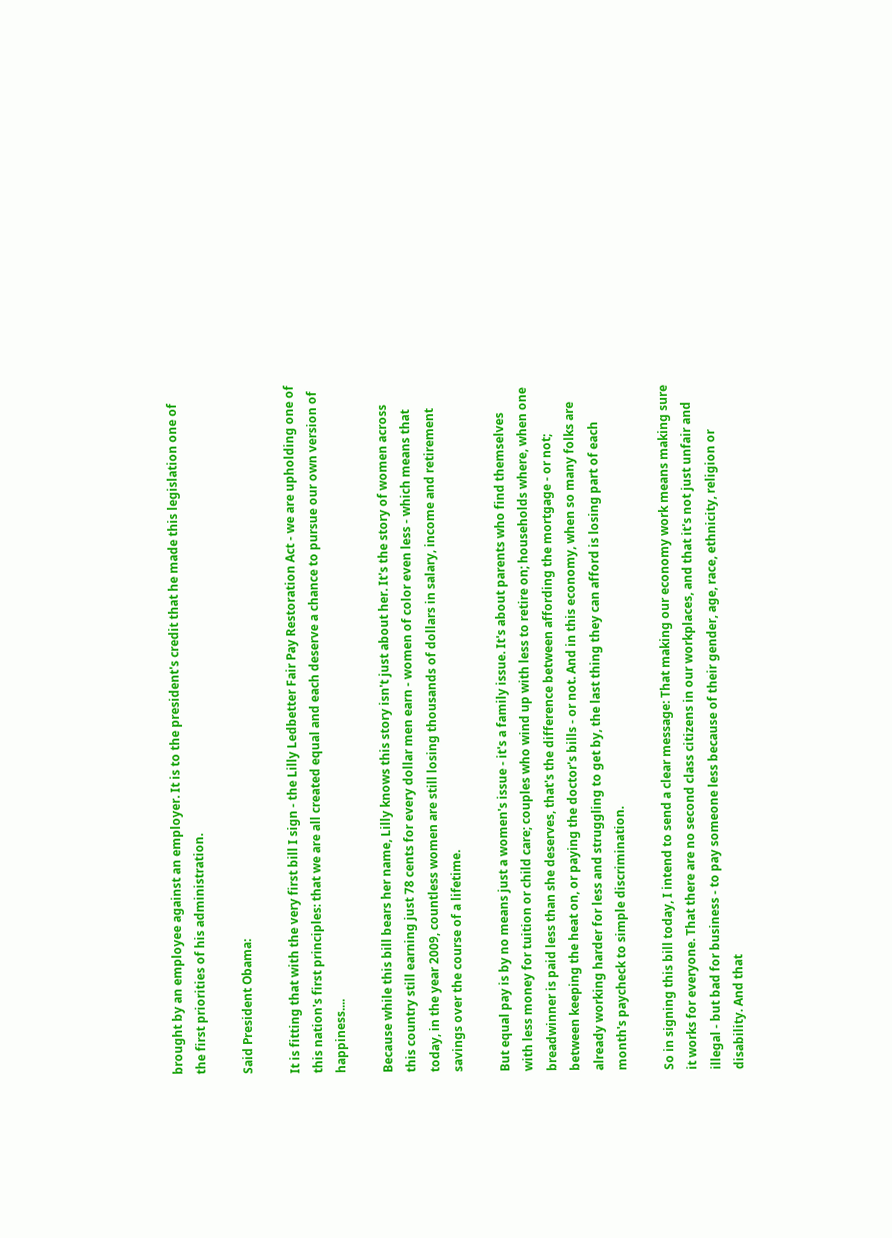brought by an employee against an employer. It is to the president's credit that he made this legislation one of the first priorities of his administration.

Said President Obama:

It is fitting that with the very first bill I sign - the Lilly Ledbetter Fair Pay Restoration Act - we are upholding one of this nation's first principles: that we are all created equal and each deserve a chance to pursue our own version of happiness....

Because while this bill bears her name, Lilly knows this story isn't just about her. It's the story of women across this country still earning just 78 cents for every dollar men earn - women of color even less - which means that today, in the year 2009, countless women are still losing thousands of dollars in salary, income and retirement savings over the course of a lifetime.

But equal pay is by no means just a women's issue - it's a family issue. It's about parents who find themselves with less money for tuition or child care; couples who wind up with less to retire on; households where, when one breadwinner is paid less than she deserves, that's the difference between affording the mortgage - or not; between keeping the heat on, or paying the doctor's bills - or not. And in this economy, when so many folks are already working harder for less and struggling to get by, the last thing they can afford is losing part of each month's paycheck to simple discrimination.

So in signing this bill today, I intend to send a clear message: That making our economy work means making sure it works for everyone. That there are no second class citizens in our workplaces, and that it's not just unfair and illegal - but bad for business - to pay someone less because of their gender, age, race, ethnicity, religion or disability. And that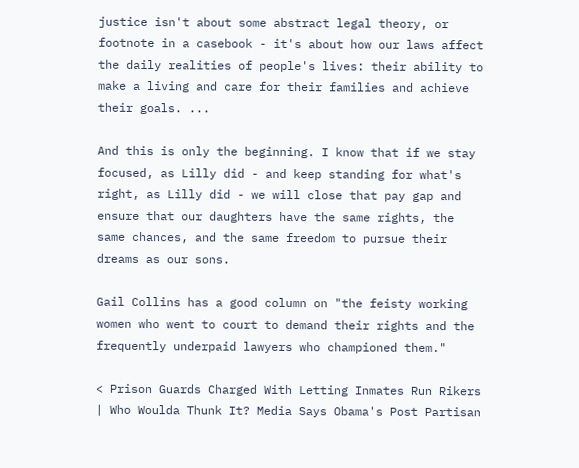justice isn't about some abstract legal theory, or footnote in a casebook - it's about how our laws affect the daily realities of people's lives: their ability to make a living and care for their families and achieve their goals. ...

And this is only the beginning. I know that if we stay focused, as Lilly did - and keep standing for what's right, as Lilly did - we will close that pay gap and ensure that our daughters have the same rights, the same chances, and the same freedom to pursue their dreams as our sons.

Gail Collins has a good column on "the feisty working women who went to court to demand their rights and the frequently underpaid lawyers who championed them."

< Prison Guards Charged With Letting Inmates Run Rikers | Who Woulda Thunk It? Media Says Obama's Post Partisan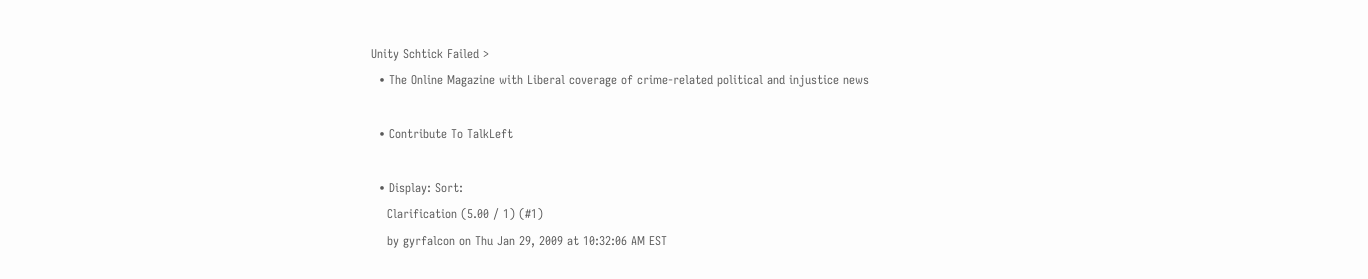Unity Schtick Failed >
  • The Online Magazine with Liberal coverage of crime-related political and injustice news

  • Contribute To TalkLeft

  • Display: Sort:
    Clarification (5.00 / 1) (#1)
    by gyrfalcon on Thu Jan 29, 2009 at 10:32:06 AM EST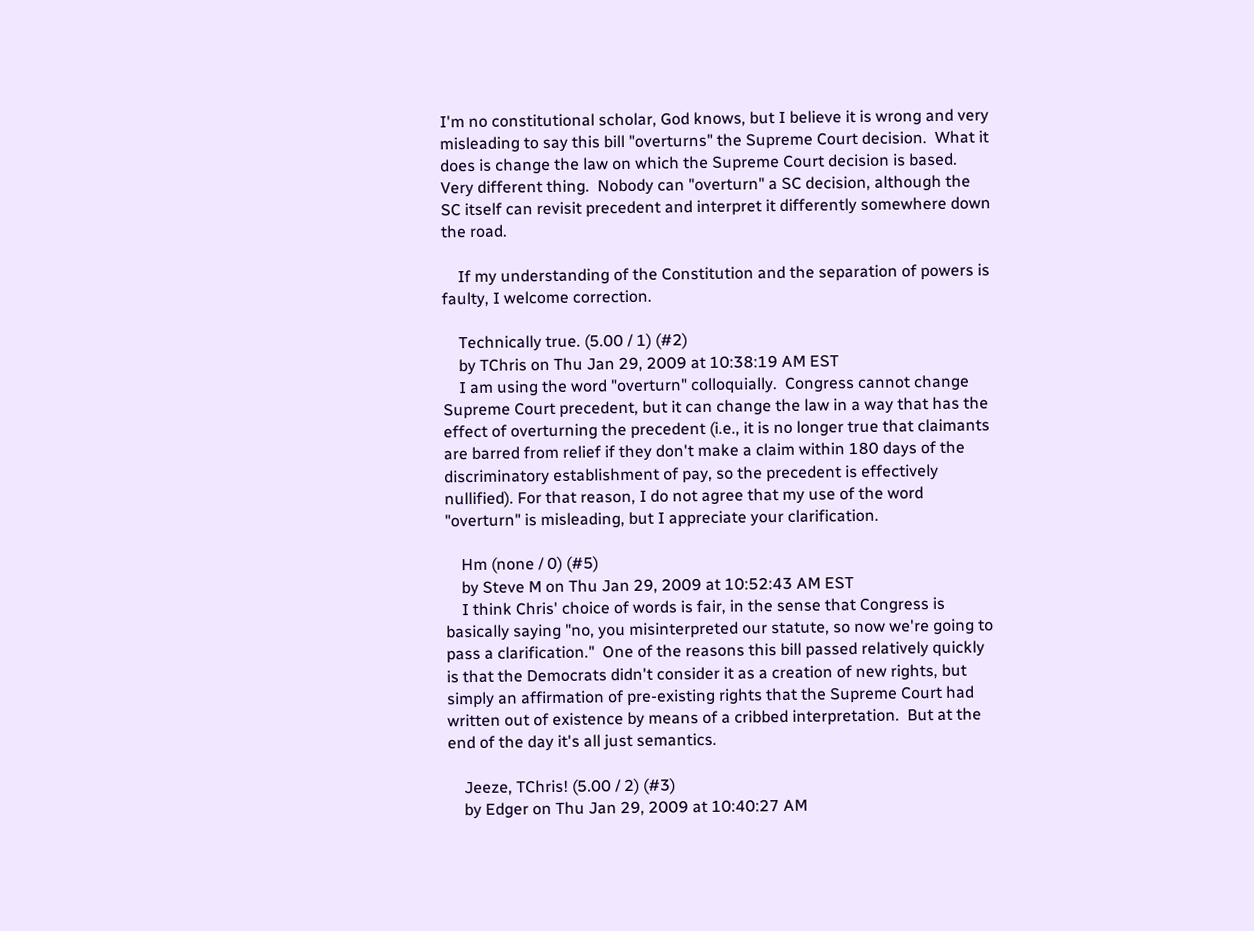I'm no constitutional scholar, God knows, but I believe it is wrong and very misleading to say this bill "overturns" the Supreme Court decision.  What it does is change the law on which the Supreme Court decision is based.  Very different thing.  Nobody can "overturn" a SC decision, although the SC itself can revisit precedent and interpret it differently somewhere down the road.

    If my understanding of the Constitution and the separation of powers is faulty, I welcome correction.

    Technically true. (5.00 / 1) (#2)
    by TChris on Thu Jan 29, 2009 at 10:38:19 AM EST
    I am using the word "overturn" colloquially.  Congress cannot change Supreme Court precedent, but it can change the law in a way that has the effect of overturning the precedent (i.e., it is no longer true that claimants are barred from relief if they don't make a claim within 180 days of the discriminatory establishment of pay, so the precedent is effectively nullified). For that reason, I do not agree that my use of the word "overturn" is misleading, but I appreciate your clarification.

    Hm (none / 0) (#5)
    by Steve M on Thu Jan 29, 2009 at 10:52:43 AM EST
    I think Chris' choice of words is fair, in the sense that Congress is basically saying "no, you misinterpreted our statute, so now we're going to pass a clarification."  One of the reasons this bill passed relatively quickly is that the Democrats didn't consider it as a creation of new rights, but simply an affirmation of pre-existing rights that the Supreme Court had written out of existence by means of a cribbed interpretation.  But at the end of the day it's all just semantics.

    Jeeze, TChris! (5.00 / 2) (#3)
    by Edger on Thu Jan 29, 2009 at 10:40:27 AM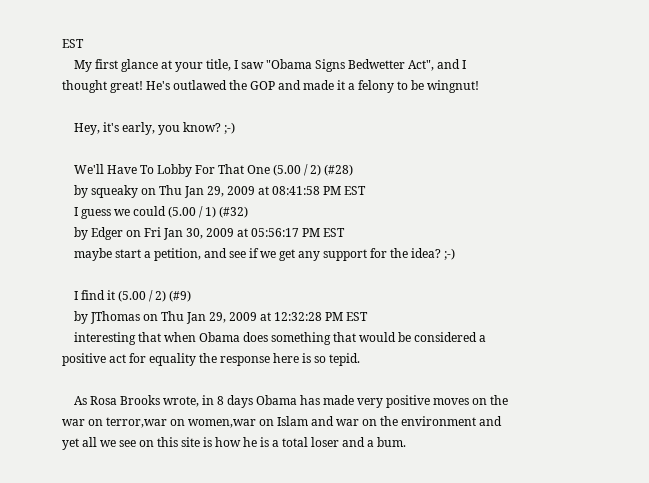EST
    My first glance at your title, I saw "Obama Signs Bedwetter Act", and I thought great! He's outlawed the GOP and made it a felony to be wingnut!

    Hey, it's early, you know? ;-)

    We'll Have To Lobby For That One (5.00 / 2) (#28)
    by squeaky on Thu Jan 29, 2009 at 08:41:58 PM EST
    I guess we could (5.00 / 1) (#32)
    by Edger on Fri Jan 30, 2009 at 05:56:17 PM EST
    maybe start a petition, and see if we get any support for the idea? ;-)

    I find it (5.00 / 2) (#9)
    by JThomas on Thu Jan 29, 2009 at 12:32:28 PM EST
    interesting that when Obama does something that would be considered a positive act for equality the response here is so tepid.

    As Rosa Brooks wrote, in 8 days Obama has made very positive moves on the war on terror,war on women,war on Islam and war on the environment and yet all we see on this site is how he is a total loser and a bum.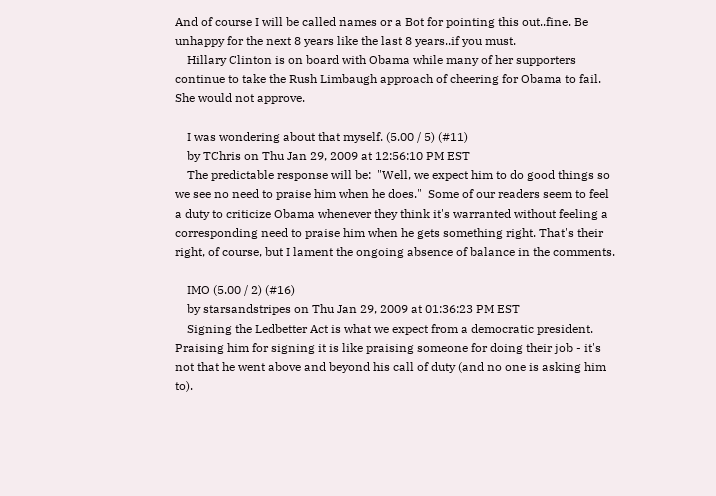And of course I will be called names or a Bot for pointing this out..fine. Be unhappy for the next 8 years like the last 8 years..if you must.
    Hillary Clinton is on board with Obama while many of her supporters continue to take the Rush Limbaugh approach of cheering for Obama to fail. She would not approve.

    I was wondering about that myself. (5.00 / 5) (#11)
    by TChris on Thu Jan 29, 2009 at 12:56:10 PM EST
    The predictable response will be:  "Well, we expect him to do good things so we see no need to praise him when he does."  Some of our readers seem to feel a duty to criticize Obama whenever they think it's warranted without feeling a corresponding need to praise him when he gets something right. That's their right, of course, but I lament the ongoing absence of balance in the comments.

    IMO (5.00 / 2) (#16)
    by starsandstripes on Thu Jan 29, 2009 at 01:36:23 PM EST
    Signing the Ledbetter Act is what we expect from a democratic president. Praising him for signing it is like praising someone for doing their job - it's not that he went above and beyond his call of duty (and no one is asking him to).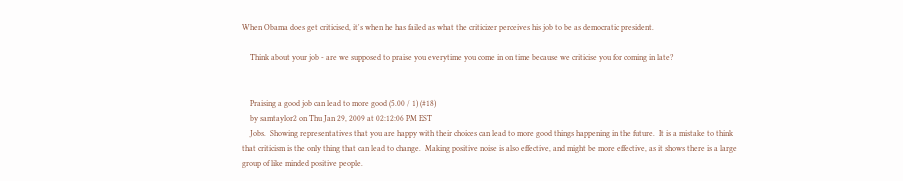When Obama does get criticised, it's when he has failed as what the criticizer perceives his job to be as democratic president.

    Think about your job - are we supposed to praise you everytime you come in on time because we criticise you for coming in late?


    Praising a good job can lead to more good (5.00 / 1) (#18)
    by samtaylor2 on Thu Jan 29, 2009 at 02:12:06 PM EST
    Jobs.  Showing representatives that you are happy with their choices can lead to more good things happening in the future.  It is a mistake to think that criticism is the only thing that can lead to change.  Making positive noise is also effective, and might be more effective, as it shows there is a large group of like minded positive people.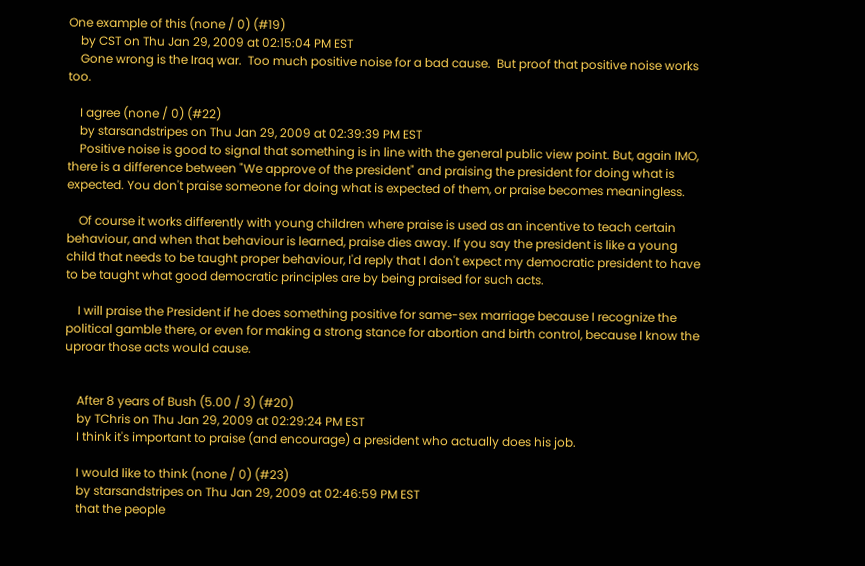One example of this (none / 0) (#19)
    by CST on Thu Jan 29, 2009 at 02:15:04 PM EST
    Gone wrong is the Iraq war.  Too much positive noise for a bad cause.  But proof that positive noise works too.

    I agree (none / 0) (#22)
    by starsandstripes on Thu Jan 29, 2009 at 02:39:39 PM EST
    Positive noise is good to signal that something is in line with the general public view point. But, again IMO, there is a difference between "We approve of the president" and praising the president for doing what is expected. You don't praise someone for doing what is expected of them, or praise becomes meaningless.

    Of course it works differently with young children where praise is used as an incentive to teach certain behaviour, and when that behaviour is learned, praise dies away. If you say the president is like a young child that needs to be taught proper behaviour, I'd reply that I don't expect my democratic president to have to be taught what good democratic principles are by being praised for such acts.

    I will praise the President if he does something positive for same-sex marriage because I recognize the political gamble there, or even for making a strong stance for abortion and birth control, because I know the uproar those acts would cause.


    After 8 years of Bush (5.00 / 3) (#20)
    by TChris on Thu Jan 29, 2009 at 02:29:24 PM EST
    I think it's important to praise (and encourage) a president who actually does his job.

    I would like to think (none / 0) (#23)
    by starsandstripes on Thu Jan 29, 2009 at 02:46:59 PM EST
    that the people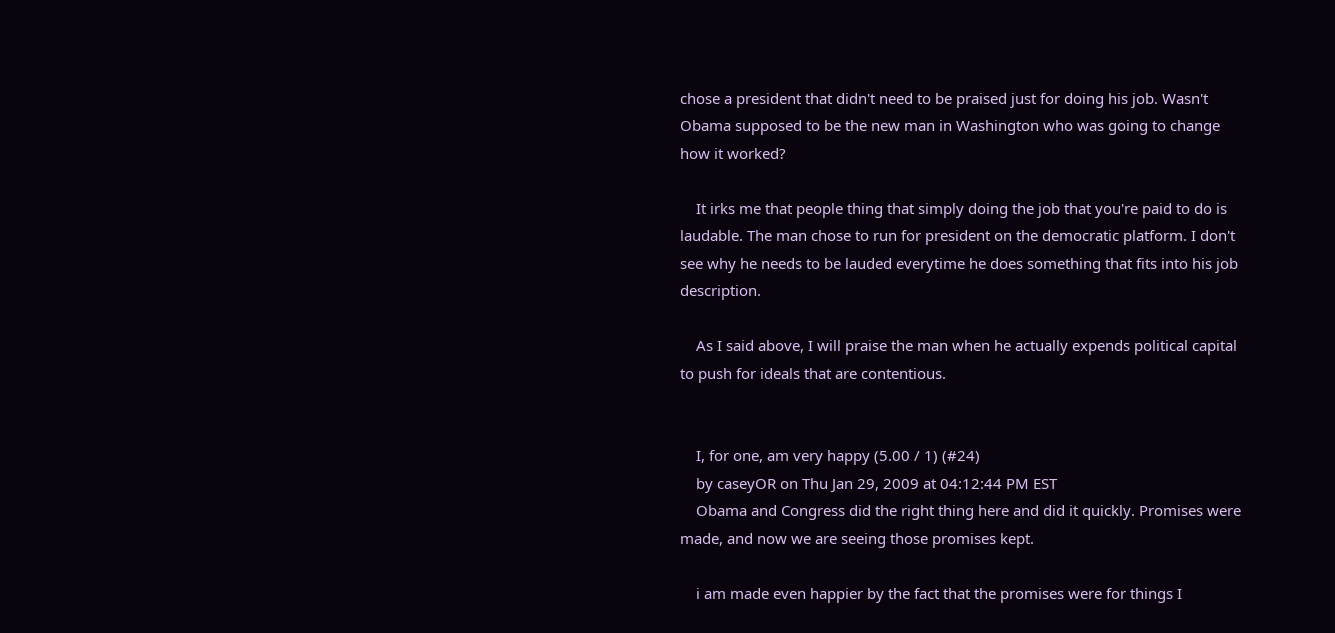chose a president that didn't need to be praised just for doing his job. Wasn't Obama supposed to be the new man in Washington who was going to change how it worked?

    It irks me that people thing that simply doing the job that you're paid to do is laudable. The man chose to run for president on the democratic platform. I don't see why he needs to be lauded everytime he does something that fits into his job description.

    As I said above, I will praise the man when he actually expends political capital to push for ideals that are contentious.


    I, for one, am very happy (5.00 / 1) (#24)
    by caseyOR on Thu Jan 29, 2009 at 04:12:44 PM EST
    Obama and Congress did the right thing here and did it quickly. Promises were made, and now we are seeing those promises kept.

    i am made even happier by the fact that the promises were for things I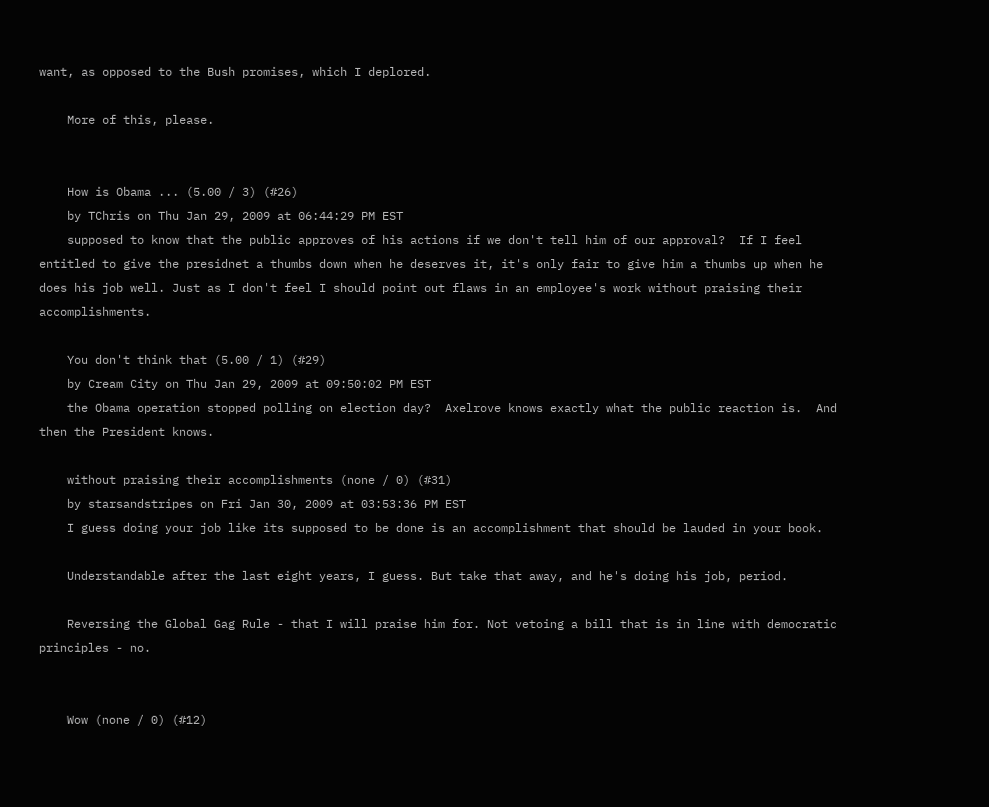want, as opposed to the Bush promises, which I deplored.

    More of this, please.


    How is Obama ... (5.00 / 3) (#26)
    by TChris on Thu Jan 29, 2009 at 06:44:29 PM EST
    supposed to know that the public approves of his actions if we don't tell him of our approval?  If I feel entitled to give the presidnet a thumbs down when he deserves it, it's only fair to give him a thumbs up when he does his job well. Just as I don't feel I should point out flaws in an employee's work without praising their accomplishments.

    You don't think that (5.00 / 1) (#29)
    by Cream City on Thu Jan 29, 2009 at 09:50:02 PM EST
    the Obama operation stopped polling on election day?  Axelrove knows exactly what the public reaction is.  And then the President knows.

    without praising their accomplishments (none / 0) (#31)
    by starsandstripes on Fri Jan 30, 2009 at 03:53:36 PM EST
    I guess doing your job like its supposed to be done is an accomplishment that should be lauded in your book.

    Understandable after the last eight years, I guess. But take that away, and he's doing his job, period.

    Reversing the Global Gag Rule - that I will praise him for. Not vetoing a bill that is in line with democratic principles - no.


    Wow (none / 0) (#12)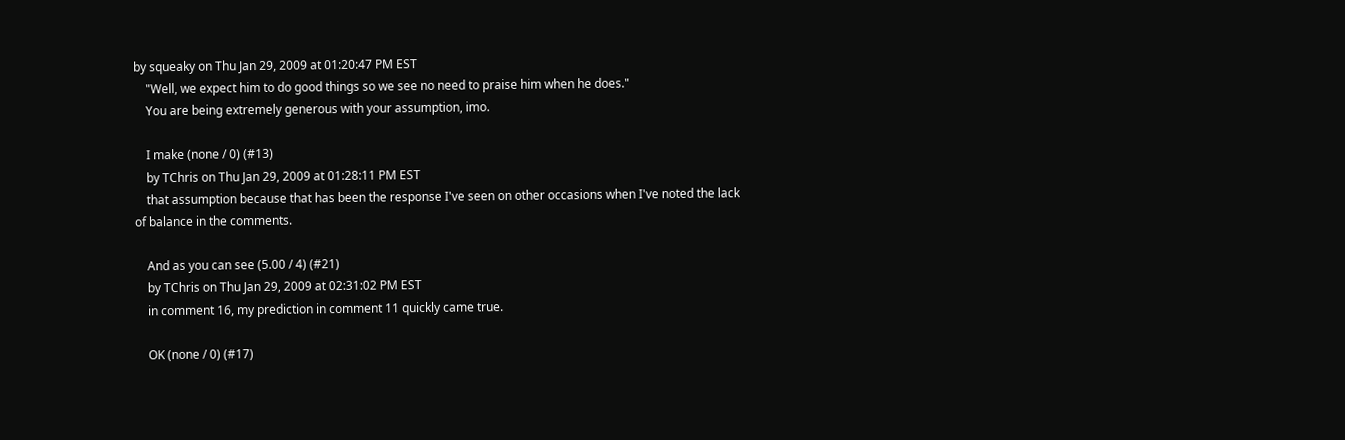by squeaky on Thu Jan 29, 2009 at 01:20:47 PM EST
    "Well, we expect him to do good things so we see no need to praise him when he does."
    You are being extremely generous with your assumption, imo.

    I make (none / 0) (#13)
    by TChris on Thu Jan 29, 2009 at 01:28:11 PM EST
    that assumption because that has been the response I've seen on other occasions when I've noted the lack of balance in the comments.

    And as you can see (5.00 / 4) (#21)
    by TChris on Thu Jan 29, 2009 at 02:31:02 PM EST
    in comment 16, my prediction in comment 11 quickly came true.

    OK (none / 0) (#17)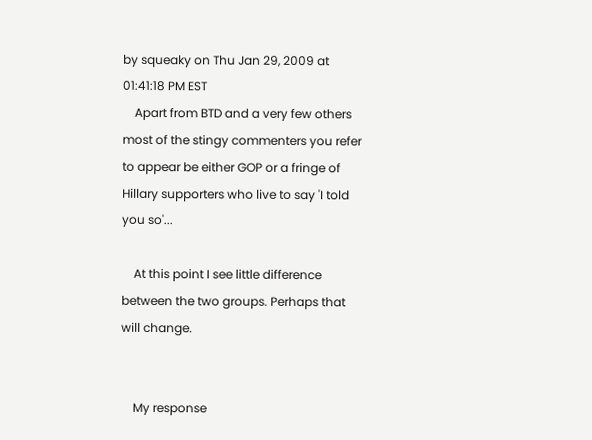by squeaky on Thu Jan 29, 2009 at 01:41:18 PM EST
    Apart from BTD and a very few others most of the stingy commenters you refer to appear be either GOP or a fringe of Hillary supporters who live to say 'I told you so'...

    At this point I see little difference between the two groups. Perhaps that will change.


    My response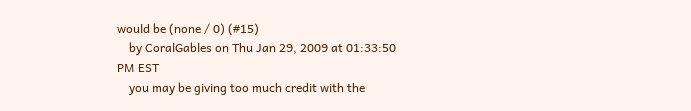would be (none / 0) (#15)
    by CoralGables on Thu Jan 29, 2009 at 01:33:50 PM EST
    you may be giving too much credit with the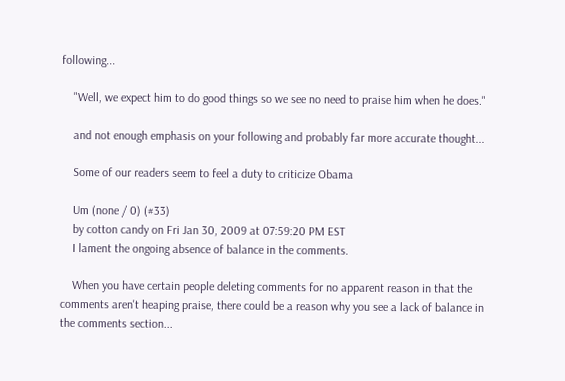following...

    "Well, we expect him to do good things so we see no need to praise him when he does."

    and not enough emphasis on your following and probably far more accurate thought...

    Some of our readers seem to feel a duty to criticize Obama

    Um (none / 0) (#33)
    by cotton candy on Fri Jan 30, 2009 at 07:59:20 PM EST
    I lament the ongoing absence of balance in the comments.

    When you have certain people deleting comments for no apparent reason in that the comments aren't heaping praise, there could be a reason why you see a lack of balance in the comments section...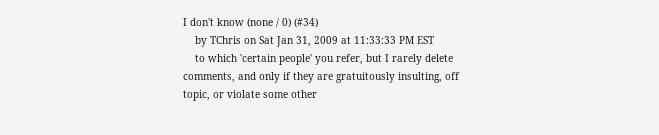I don't know (none / 0) (#34)
    by TChris on Sat Jan 31, 2009 at 11:33:33 PM EST
    to which 'certain people' you refer, but I rarely delete comments, and only if they are gratuitously insulting, off topic, or violate some other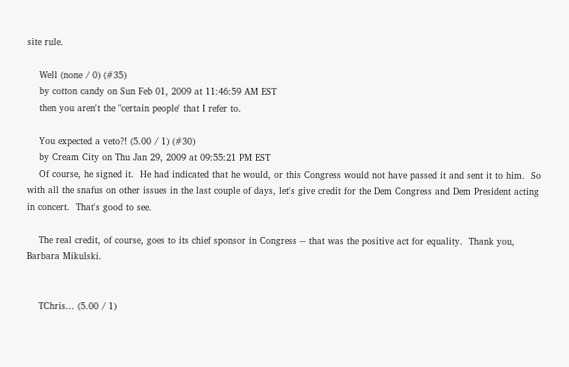site rule.

    Well (none / 0) (#35)
    by cotton candy on Sun Feb 01, 2009 at 11:46:59 AM EST
    then you aren't the "certain people' that I refer to.

    You expected a veto?! (5.00 / 1) (#30)
    by Cream City on Thu Jan 29, 2009 at 09:55:21 PM EST
    Of course, he signed it.  He had indicated that he would, or this Congress would not have passed it and sent it to him.  So with all the snafus on other issues in the last couple of days, let's give credit for the Dem Congress and Dem President acting in concert.  That's good to see.

    The real credit, of course, goes to its chief sponsor in Congress -- that was the positive act for equality.  Thank you, Barbara Mikulski.


    TChris... (5.00 / 1)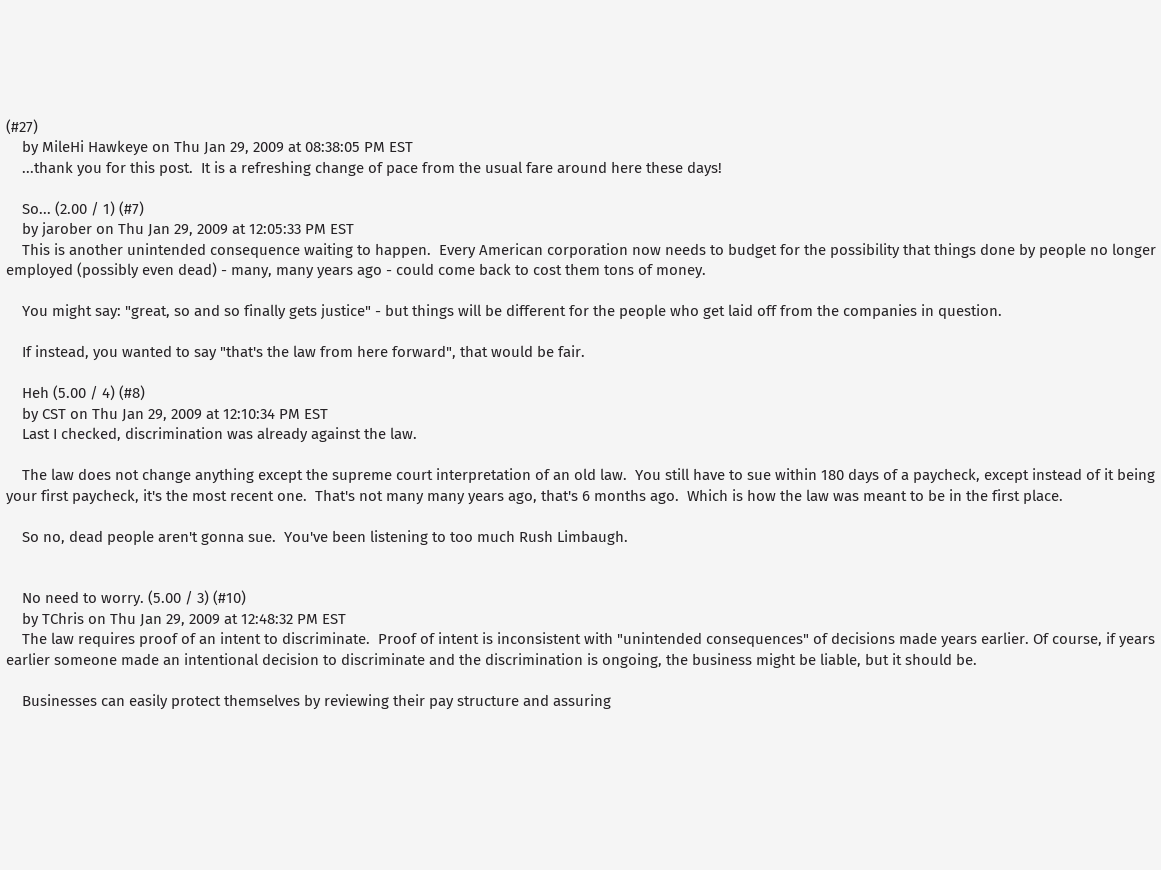(#27)
    by MileHi Hawkeye on Thu Jan 29, 2009 at 08:38:05 PM EST
    ...thank you for this post.  It is a refreshing change of pace from the usual fare around here these days!

    So... (2.00 / 1) (#7)
    by jarober on Thu Jan 29, 2009 at 12:05:33 PM EST
    This is another unintended consequence waiting to happen.  Every American corporation now needs to budget for the possibility that things done by people no longer employed (possibly even dead) - many, many years ago - could come back to cost them tons of money.

    You might say: "great, so and so finally gets justice" - but things will be different for the people who get laid off from the companies in question.

    If instead, you wanted to say "that's the law from here forward", that would be fair.

    Heh (5.00 / 4) (#8)
    by CST on Thu Jan 29, 2009 at 12:10:34 PM EST
    Last I checked, discrimination was already against the law.

    The law does not change anything except the supreme court interpretation of an old law.  You still have to sue within 180 days of a paycheck, except instead of it being your first paycheck, it's the most recent one.  That's not many many years ago, that's 6 months ago.  Which is how the law was meant to be in the first place.

    So no, dead people aren't gonna sue.  You've been listening to too much Rush Limbaugh.


    No need to worry. (5.00 / 3) (#10)
    by TChris on Thu Jan 29, 2009 at 12:48:32 PM EST
    The law requires proof of an intent to discriminate.  Proof of intent is inconsistent with "unintended consequences" of decisions made years earlier. Of course, if years earlier someone made an intentional decision to discriminate and the discrimination is ongoing, the business might be liable, but it should be.

    Businesses can easily protect themselves by reviewing their pay structure and assuring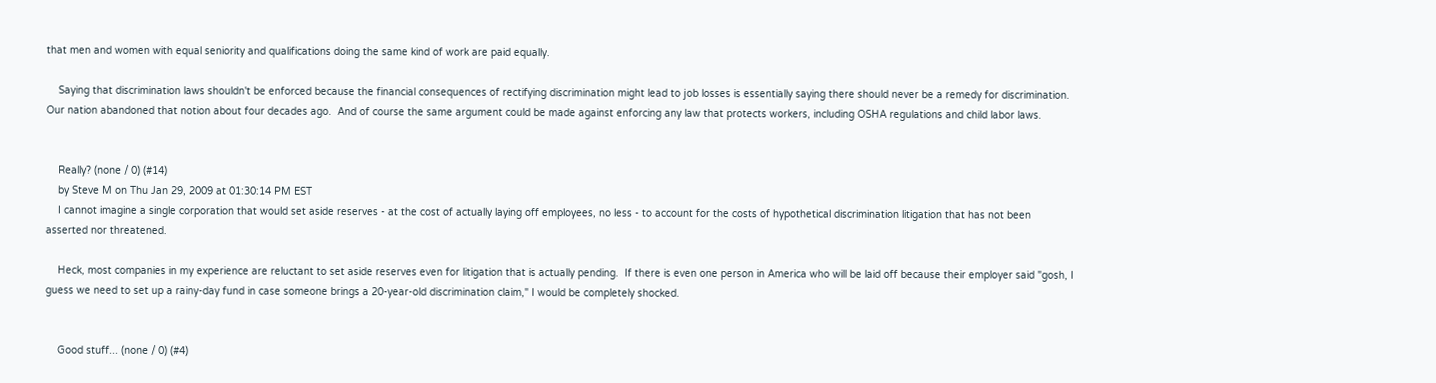that men and women with equal seniority and qualifications doing the same kind of work are paid equally.

    Saying that discrimination laws shouldn't be enforced because the financial consequences of rectifying discrimination might lead to job losses is essentially saying there should never be a remedy for discrimination.  Our nation abandoned that notion about four decades ago.  And of course the same argument could be made against enforcing any law that protects workers, including OSHA regulations and child labor laws.


    Really? (none / 0) (#14)
    by Steve M on Thu Jan 29, 2009 at 01:30:14 PM EST
    I cannot imagine a single corporation that would set aside reserves - at the cost of actually laying off employees, no less - to account for the costs of hypothetical discrimination litigation that has not been asserted nor threatened.

    Heck, most companies in my experience are reluctant to set aside reserves even for litigation that is actually pending.  If there is even one person in America who will be laid off because their employer said "gosh, I guess we need to set up a rainy-day fund in case someone brings a 20-year-old discrimination claim," I would be completely shocked.


    Good stuff... (none / 0) (#4)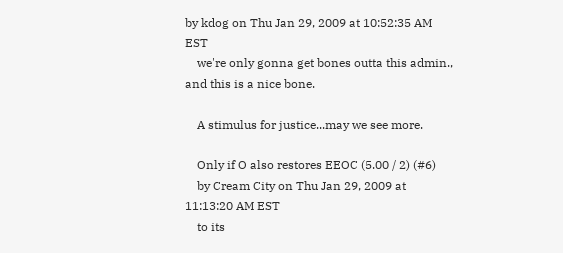by kdog on Thu Jan 29, 2009 at 10:52:35 AM EST
    we're only gonna get bones outta this admin., and this is a nice bone.

    A stimulus for justice...may we see more.

    Only if O also restores EEOC (5.00 / 2) (#6)
    by Cream City on Thu Jan 29, 2009 at 11:13:20 AM EST
    to its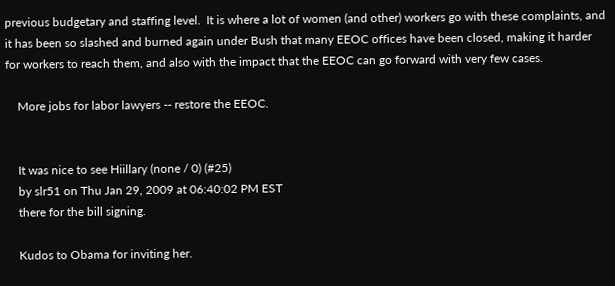previous budgetary and staffing level.  It is where a lot of women (and other) workers go with these complaints, and it has been so slashed and burned again under Bush that many EEOC offices have been closed, making it harder for workers to reach them, and also with the impact that the EEOC can go forward with very few cases.

    More jobs for labor lawyers -- restore the EEOC.


    It was nice to see Hiillary (none / 0) (#25)
    by slr51 on Thu Jan 29, 2009 at 06:40:02 PM EST
    there for the bill signing.

    Kudos to Obama for inviting her.